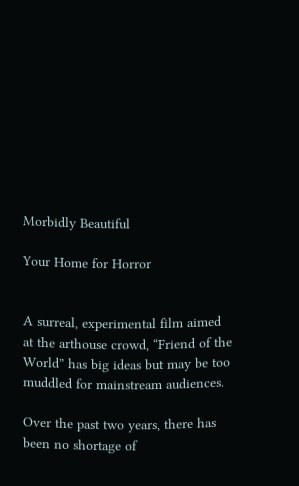Morbidly Beautiful

Your Home for Horror


A surreal, experimental film aimed at the arthouse crowd, “Friend of the World” has big ideas but may be too muddled for mainstream audiences.

Over the past two years, there has been no shortage of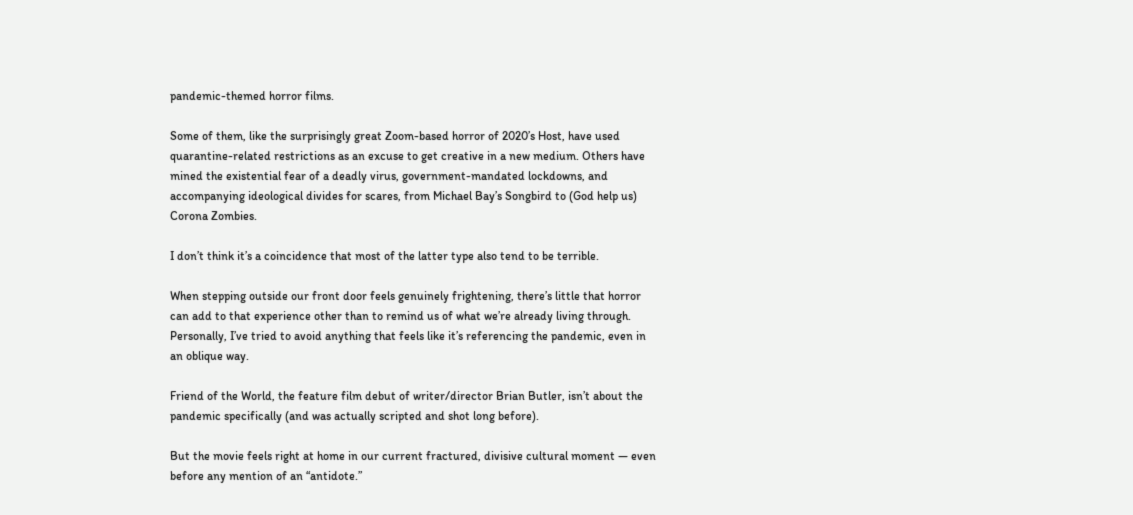pandemic-themed horror films.

Some of them, like the surprisingly great Zoom-based horror of 2020’s Host, have used quarantine-related restrictions as an excuse to get creative in a new medium. Others have mined the existential fear of a deadly virus, government-mandated lockdowns, and accompanying ideological divides for scares, from Michael Bay’s Songbird to (God help us) Corona Zombies.

I don’t think it’s a coincidence that most of the latter type also tend to be terrible.

When stepping outside our front door feels genuinely frightening, there’s little that horror can add to that experience other than to remind us of what we’re already living through. Personally, I’ve tried to avoid anything that feels like it’s referencing the pandemic, even in an oblique way.

Friend of the World, the feature film debut of writer/director Brian Butler, isn’t about the pandemic specifically (and was actually scripted and shot long before).

But the movie feels right at home in our current fractured, divisive cultural moment — even before any mention of an “antidote.”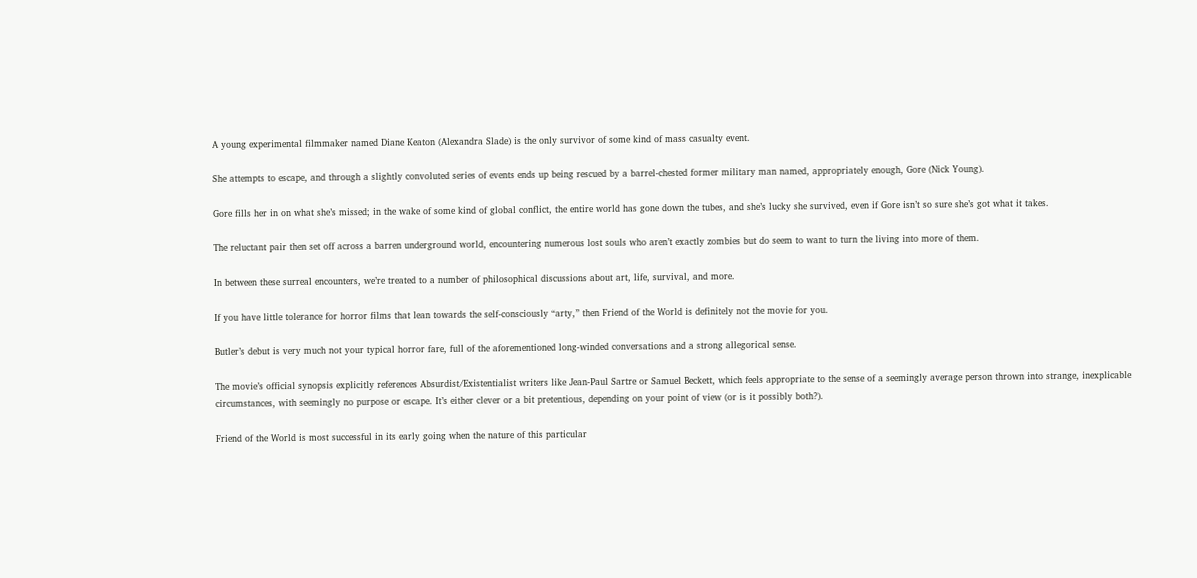A young experimental filmmaker named Diane Keaton (Alexandra Slade) is the only survivor of some kind of mass casualty event.

She attempts to escape, and through a slightly convoluted series of events ends up being rescued by a barrel-chested former military man named, appropriately enough, Gore (Nick Young).

Gore fills her in on what she’s missed; in the wake of some kind of global conflict, the entire world has gone down the tubes, and she’s lucky she survived, even if Gore isn’t so sure she’s got what it takes.

The reluctant pair then set off across a barren underground world, encountering numerous lost souls who aren’t exactly zombies but do seem to want to turn the living into more of them.

In between these surreal encounters, we’re treated to a number of philosophical discussions about art, life, survival, and more.

If you have little tolerance for horror films that lean towards the self-consciously “arty,” then Friend of the World is definitely not the movie for you.

Butler’s debut is very much not your typical horror fare, full of the aforementioned long-winded conversations and a strong allegorical sense.

The movie’s official synopsis explicitly references Absurdist/Existentialist writers like Jean-Paul Sartre or Samuel Beckett, which feels appropriate to the sense of a seemingly average person thrown into strange, inexplicable circumstances, with seemingly no purpose or escape. It’s either clever or a bit pretentious, depending on your point of view (or is it possibly both?).

Friend of the World is most successful in its early going when the nature of this particular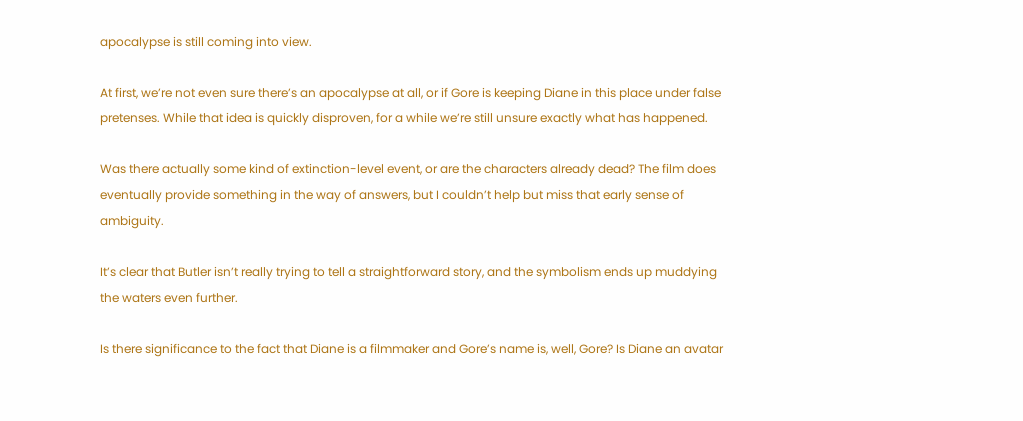apocalypse is still coming into view.

At first, we’re not even sure there’s an apocalypse at all, or if Gore is keeping Diane in this place under false pretenses. While that idea is quickly disproven, for a while we’re still unsure exactly what has happened.

Was there actually some kind of extinction-level event, or are the characters already dead? The film does eventually provide something in the way of answers, but I couldn’t help but miss that early sense of ambiguity.

It’s clear that Butler isn’t really trying to tell a straightforward story, and the symbolism ends up muddying the waters even further.

Is there significance to the fact that Diane is a filmmaker and Gore’s name is, well, Gore? Is Diane an avatar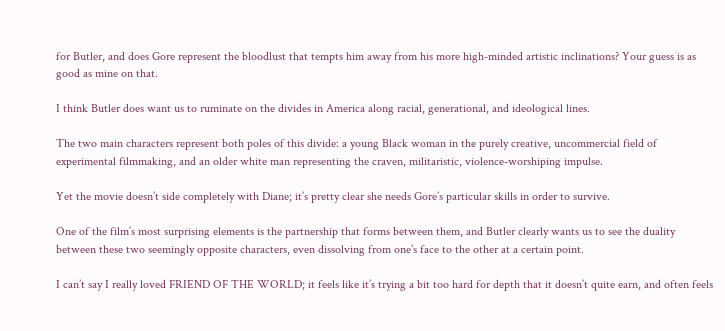for Butler, and does Gore represent the bloodlust that tempts him away from his more high-minded artistic inclinations? Your guess is as good as mine on that.

I think Butler does want us to ruminate on the divides in America along racial, generational, and ideological lines.

The two main characters represent both poles of this divide: a young Black woman in the purely creative, uncommercial field of experimental filmmaking, and an older white man representing the craven, militaristic, violence-worshiping impulse.

Yet the movie doesn’t side completely with Diane; it’s pretty clear she needs Gore’s particular skills in order to survive.

One of the film’s most surprising elements is the partnership that forms between them, and Butler clearly wants us to see the duality between these two seemingly opposite characters, even dissolving from one’s face to the other at a certain point.

I can’t say I really loved FRIEND OF THE WORLD; it feels like it’s trying a bit too hard for depth that it doesn’t quite earn, and often feels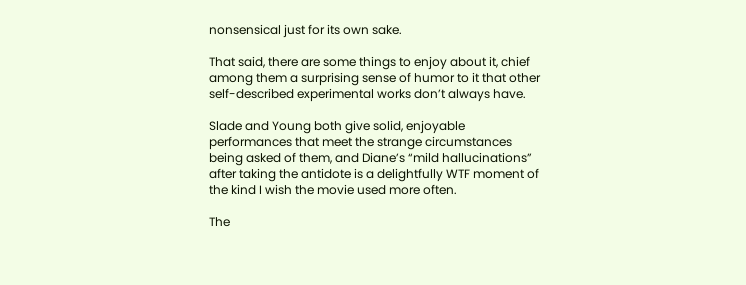nonsensical just for its own sake.

That said, there are some things to enjoy about it, chief among them a surprising sense of humor to it that other self-described experimental works don’t always have.

Slade and Young both give solid, enjoyable performances that meet the strange circumstances being asked of them, and Diane’s “mild hallucinations” after taking the antidote is a delightfully WTF moment of the kind I wish the movie used more often.

The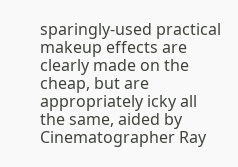sparingly-used practical makeup effects are clearly made on the cheap, but are appropriately icky all the same, aided by Cinematographer Ray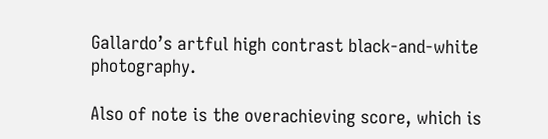Gallardo’s artful high contrast black-and-white photography.

Also of note is the overachieving score, which is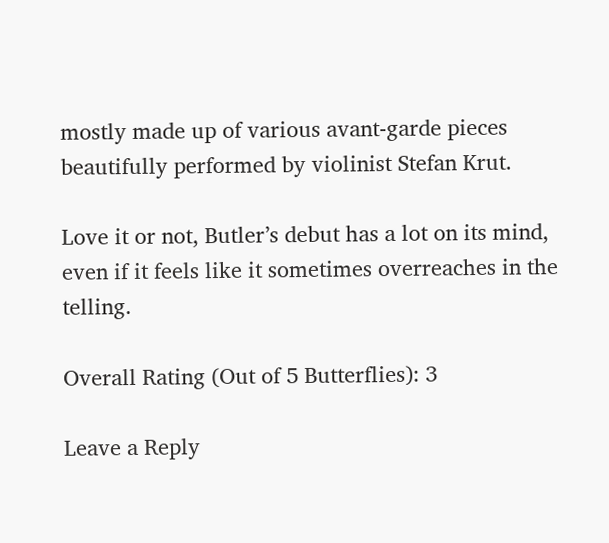mostly made up of various avant-garde pieces beautifully performed by violinist Stefan Krut.

Love it or not, Butler’s debut has a lot on its mind, even if it feels like it sometimes overreaches in the telling.

Overall Rating (Out of 5 Butterflies): 3

Leave a Reply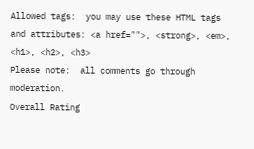Allowed tags:  you may use these HTML tags and attributes: <a href="">, <strong>, <em>, <h1>, <h2>, <h3>
Please note:  all comments go through moderation.
Overall Rating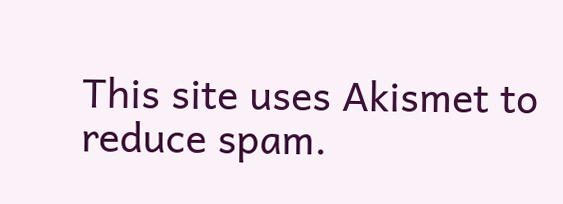This site uses Akismet to reduce spam.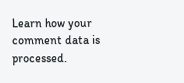Learn how your comment data is processed.